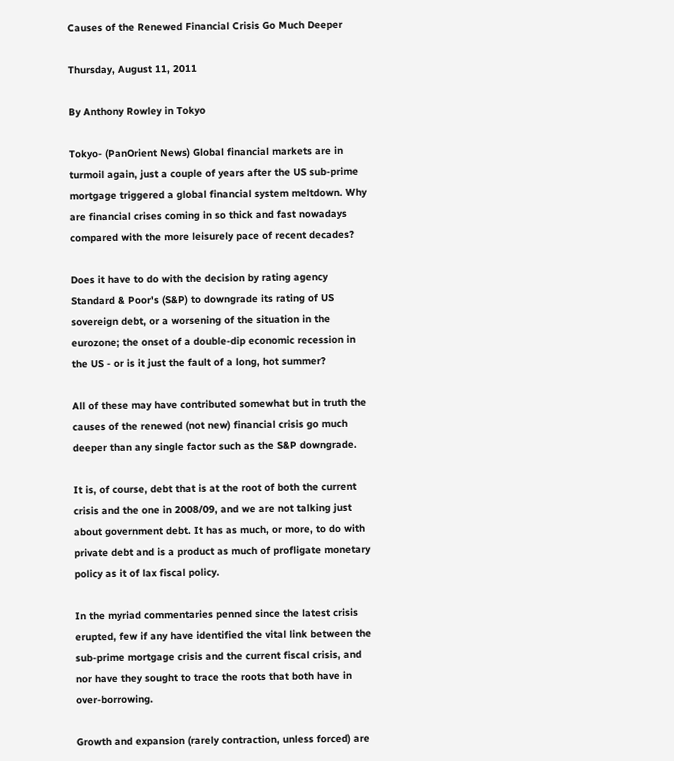Causes of the Renewed Financial Crisis Go Much Deeper

Thursday, August 11, 2011

By Anthony Rowley in Tokyo

Tokyo- (PanOrient News) Global financial markets are in turmoil again, just a couple of years after the US sub-prime mortgage triggered a global financial system meltdown. Why are financial crises coming in so thick and fast nowadays compared with the more leisurely pace of recent decades?

Does it have to do with the decision by rating agency Standard & Poor's (S&P) to downgrade its rating of US sovereign debt, or a worsening of the situation in the eurozone; the onset of a double-dip economic recession in the US - or is it just the fault of a long, hot summer?

All of these may have contributed somewhat but in truth the causes of the renewed (not new) financial crisis go much deeper than any single factor such as the S&P downgrade.

It is, of course, debt that is at the root of both the current crisis and the one in 2008/09, and we are not talking just about government debt. It has as much, or more, to do with private debt and is a product as much of profligate monetary policy as it of lax fiscal policy.

In the myriad commentaries penned since the latest crisis erupted, few if any have identified the vital link between the sub-prime mortgage crisis and the current fiscal crisis, and nor have they sought to trace the roots that both have in over-borrowing.

Growth and expansion (rarely contraction, unless forced) are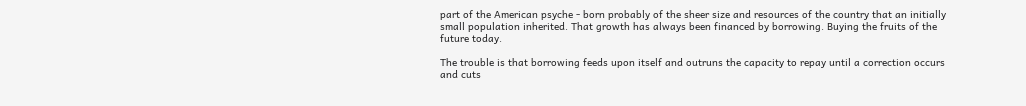part of the American psyche - born probably of the sheer size and resources of the country that an initially small population inherited. That growth has always been financed by borrowing. Buying the fruits of the future today.

The trouble is that borrowing feeds upon itself and outruns the capacity to repay until a correction occurs and cuts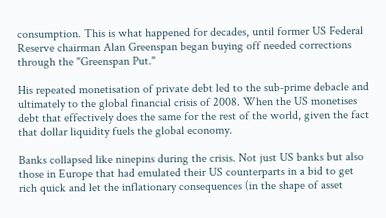consumption. This is what happened for decades, until former US Federal Reserve chairman Alan Greenspan began buying off needed corrections through the "Greenspan Put."

His repeated monetisation of private debt led to the sub-prime debacle and ultimately to the global financial crisis of 2008. When the US monetises debt that effectively does the same for the rest of the world, given the fact that dollar liquidity fuels the global economy.

Banks collapsed like ninepins during the crisis. Not just US banks but also those in Europe that had emulated their US counterparts in a bid to get rich quick and let the inflationary consequences (in the shape of asset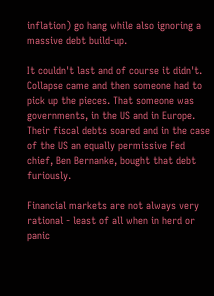inflation) go hang while also ignoring a massive debt build-up.

It couldn't last and of course it didn't. Collapse came and then someone had to pick up the pieces. That someone was governments, in the US and in Europe. Their fiscal debts soared and in the case of the US an equally permissive Fed chief, Ben Bernanke, bought that debt furiously.

Financial markets are not always very rational - least of all when in herd or panic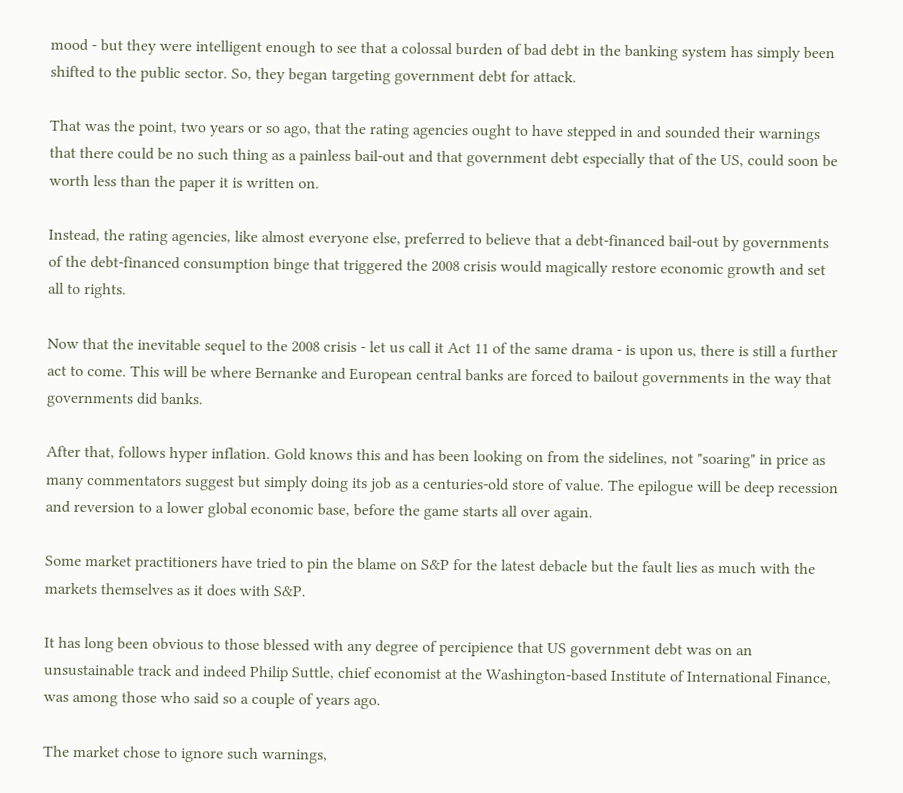mood - but they were intelligent enough to see that a colossal burden of bad debt in the banking system has simply been shifted to the public sector. So, they began targeting government debt for attack.

That was the point, two years or so ago, that the rating agencies ought to have stepped in and sounded their warnings that there could be no such thing as a painless bail-out and that government debt especially that of the US, could soon be worth less than the paper it is written on.

Instead, the rating agencies, like almost everyone else, preferred to believe that a debt-financed bail-out by governments of the debt-financed consumption binge that triggered the 2008 crisis would magically restore economic growth and set all to rights.

Now that the inevitable sequel to the 2008 crisis - let us call it Act 11 of the same drama - is upon us, there is still a further act to come. This will be where Bernanke and European central banks are forced to bailout governments in the way that governments did banks.

After that, follows hyper inflation. Gold knows this and has been looking on from the sidelines, not "soaring" in price as many commentators suggest but simply doing its job as a centuries-old store of value. The epilogue will be deep recession and reversion to a lower global economic base, before the game starts all over again.

Some market practitioners have tried to pin the blame on S&P for the latest debacle but the fault lies as much with the markets themselves as it does with S&P.

It has long been obvious to those blessed with any degree of percipience that US government debt was on an unsustainable track and indeed Philip Suttle, chief economist at the Washington-based Institute of International Finance, was among those who said so a couple of years ago.

The market chose to ignore such warnings,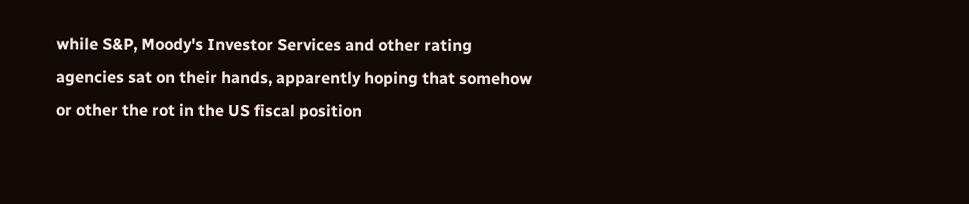while S&P, Moody's Investor Services and other rating agencies sat on their hands, apparently hoping that somehow or other the rot in the US fiscal position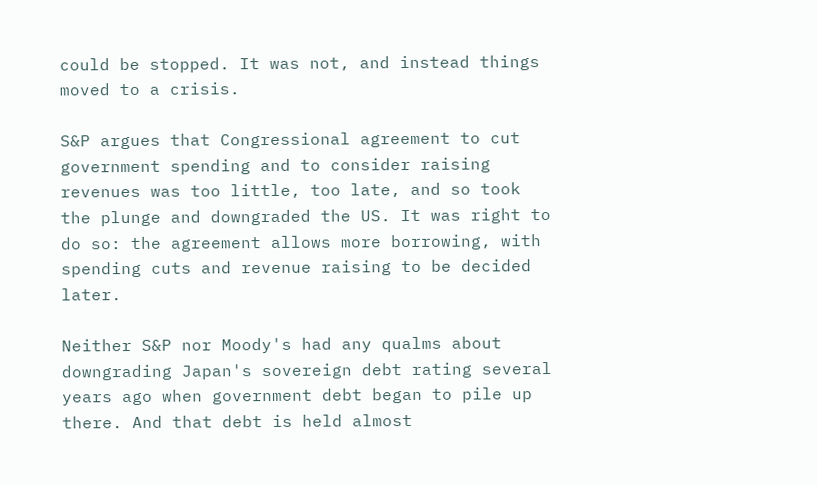could be stopped. It was not, and instead things moved to a crisis.

S&P argues that Congressional agreement to cut government spending and to consider raising revenues was too little, too late, and so took the plunge and downgraded the US. It was right to do so: the agreement allows more borrowing, with spending cuts and revenue raising to be decided later.

Neither S&P nor Moody's had any qualms about downgrading Japan's sovereign debt rating several years ago when government debt began to pile up there. And that debt is held almost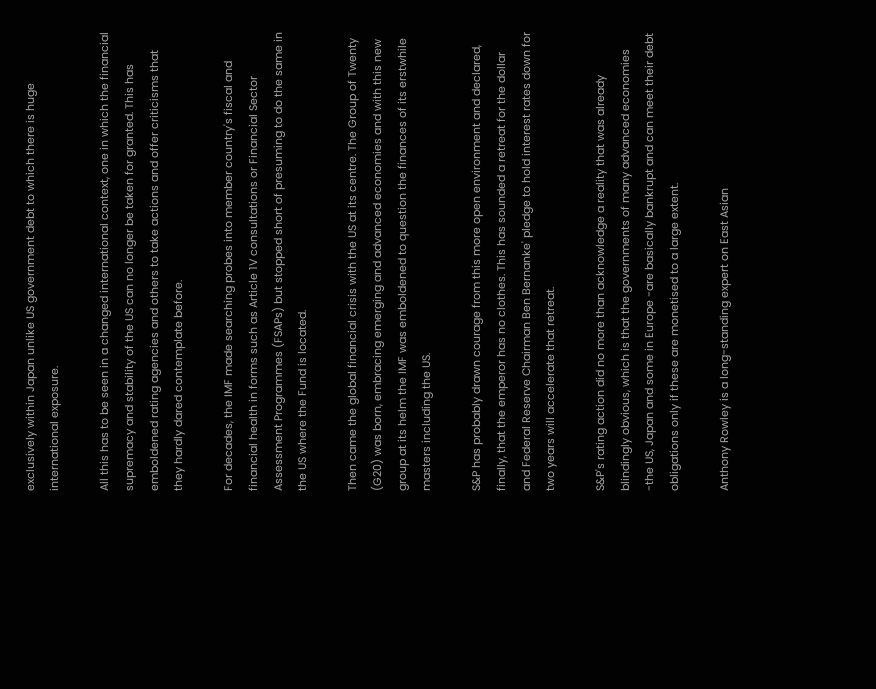exclusively within Japan unlike US government debt to which there is huge international exposure.

All this has to be seen in a changed international context, one in which the financial supremacy and stability of the US can no longer be taken for granted. This has emboldened rating agencies and others to take actions and offer criticisms that they hardly dared contemplate before.

For decades, the IMF made searching probes into member country's fiscal and financial health in forms such as Article 1V consultations or Financial Sector Assessment Programmes (FSAPs) but stopped short of presuming to do the same in the US where the Fund is located.

Then came the global financial crisis with the US at its centre. The Group of Twenty (G20) was born, embracing emerging and advanced economies and with this new group at its helm the IMF was emboldened to question the finances of its erstwhile masters including the US.

S&P has probably drawn courage from this more open environment and declared, finally, that the emperor has no clothes. This has sounded a retreat for the dollar and Federal Reserve Chairman Ben Bernanke' pledge to hold interest rates down for two years will accelerate that retreat.

S&P's rating action did no more than acknowledge a reality that was already blindingly obvious, which is that the governments of many advanced economies -the US, Japan and some in Europe -are basically bankrupt and can meet their debt obligations only if these are monetised to a large extent.

Anthony Rowley is a long-standing expert on East Asian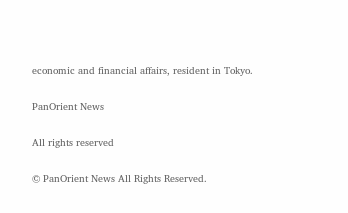economic and financial affairs, resident in Tokyo.

PanOrient News

All rights reserved

© PanOrient News All Rights Reserved.